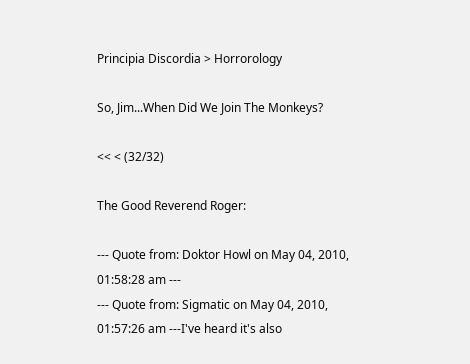Principia Discordia > Horrorology

So, Jim...When Did We Join The Monkeys?

<< < (32/32)

The Good Reverend Roger:

--- Quote from: Doktor Howl on May 04, 2010, 01:58:28 am ---
--- Quote from: Sigmatic on May 04, 2010, 01:57:26 am ---I've heard it's also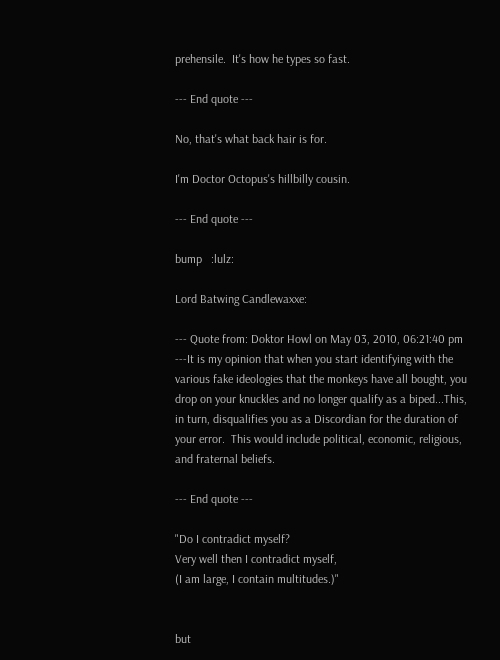prehensile.  It's how he types so fast.

--- End quote ---

No, that's what back hair is for.

I'm Doctor Octopus's hillbilly cousin.

--- End quote ---

bump   :lulz:

Lord Batwing Candlewaxxe:

--- Quote from: Doktor Howl on May 03, 2010, 06:21:40 pm ---It is my opinion that when you start identifying with the various fake ideologies that the monkeys have all bought, you drop on your knuckles and no longer qualify as a biped...This, in turn, disqualifies you as a Discordian for the duration of your error.  This would include political, economic, religious, and fraternal beliefs.

--- End quote ---

"Do I contradict myself?
Very well then I contradict myself,
(I am large, I contain multitudes.)"


but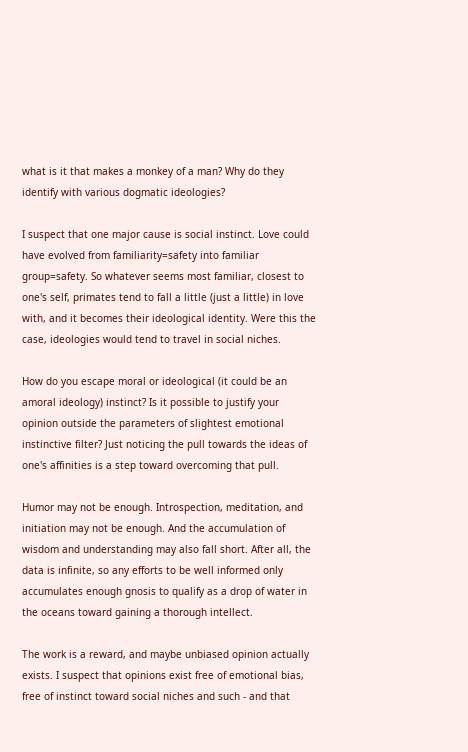what is it that makes a monkey of a man? Why do they identify with various dogmatic ideologies?

I suspect that one major cause is social instinct. Love could have evolved from familiarity=safety into familiar group=safety. So whatever seems most familiar, closest to one's self, primates tend to fall a little (just a little) in love with, and it becomes their ideological identity. Were this the case, ideologies would tend to travel in social niches.

How do you escape moral or ideological (it could be an amoral ideology) instinct? Is it possible to justify your opinion outside the parameters of slightest emotional instinctive filter? Just noticing the pull towards the ideas of one's affinities is a step toward overcoming that pull.

Humor may not be enough. Introspection, meditation, and initiation may not be enough. And the accumulation of wisdom and understanding may also fall short. After all, the data is infinite, so any efforts to be well informed only accumulates enough gnosis to qualify as a drop of water in the oceans toward gaining a thorough intellect.

The work is a reward, and maybe unbiased opinion actually exists. I suspect that opinions exist free of emotional bias, free of instinct toward social niches and such - and that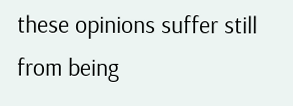these opinions suffer still from being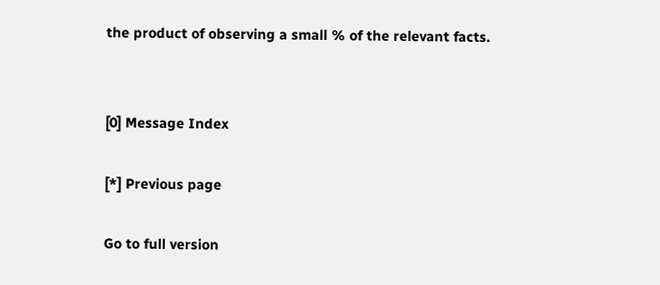the product of observing a small % of the relevant facts.


[0] Message Index

[*] Previous page

Go to full version